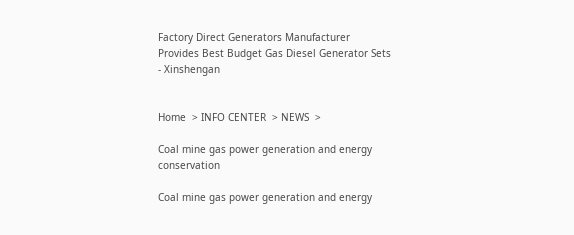Factory Direct Generators Manufacturer Provides Best Budget Gas Diesel Generator Sets - Xinshengan


Home  > INFO CENTER  > NEWS  >

Coal mine gas power generation and energy conservation

Coal mine gas power generation and energy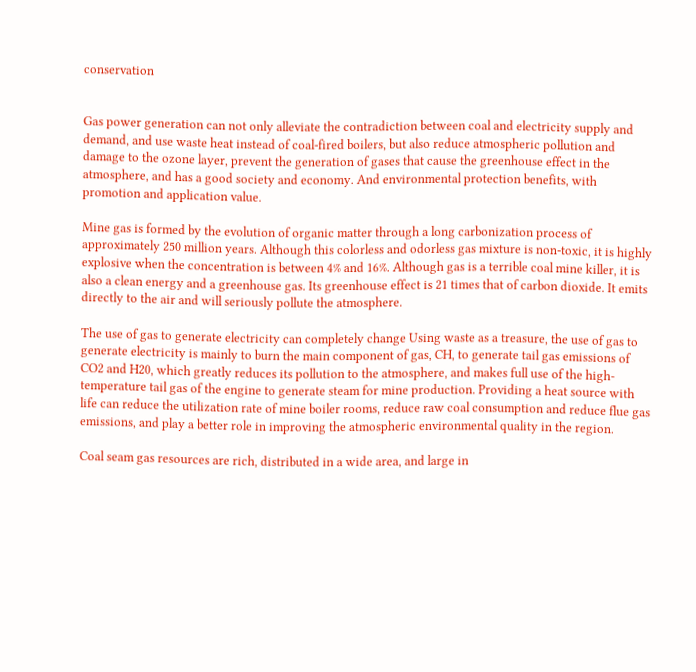conservation


Gas power generation can not only alleviate the contradiction between coal and electricity supply and demand, and use waste heat instead of coal-fired boilers, but also reduce atmospheric pollution and damage to the ozone layer, prevent the generation of gases that cause the greenhouse effect in the atmosphere, and has a good society and economy. And environmental protection benefits, with promotion and application value.

Mine gas is formed by the evolution of organic matter through a long carbonization process of approximately 250 million years. Although this colorless and odorless gas mixture is non-toxic, it is highly explosive when the concentration is between 4% and 16%. Although gas is a terrible coal mine killer, it is also a clean energy and a greenhouse gas. Its greenhouse effect is 21 times that of carbon dioxide. It emits directly to the air and will seriously pollute the atmosphere.

The use of gas to generate electricity can completely change Using waste as a treasure, the use of gas to generate electricity is mainly to burn the main component of gas, CH, to generate tail gas emissions of CO2 and H20, which greatly reduces its pollution to the atmosphere, and makes full use of the high-temperature tail gas of the engine to generate steam for mine production. Providing a heat source with life can reduce the utilization rate of mine boiler rooms, reduce raw coal consumption and reduce flue gas emissions, and play a better role in improving the atmospheric environmental quality in the region.

Coal seam gas resources are rich, distributed in a wide area, and large in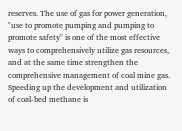reserves. The use of gas for power generation, "use to promote pumping and pumping to promote safety" is one of the most effective ways to comprehensively utilize gas resources, and at the same time strengthen the comprehensive management of coal mine gas. Speeding up the development and utilization of coal-bed methane is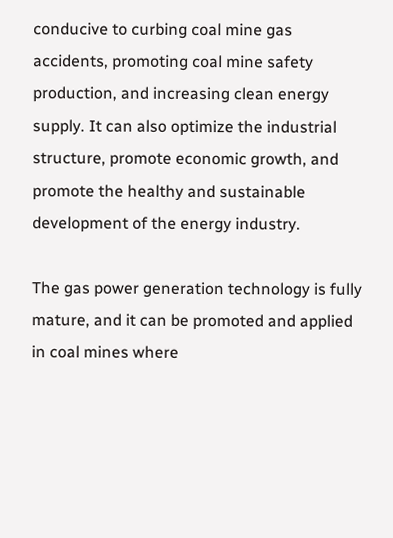conducive to curbing coal mine gas accidents, promoting coal mine safety production, and increasing clean energy supply. It can also optimize the industrial structure, promote economic growth, and promote the healthy and sustainable development of the energy industry.

The gas power generation technology is fully mature, and it can be promoted and applied in coal mines where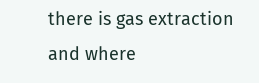there is gas extraction and where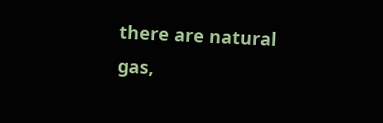there are natural gas,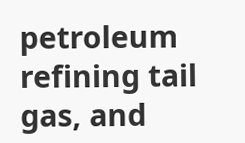petroleum refining tail gas, and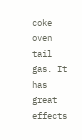coke oven tail gas. It has great effects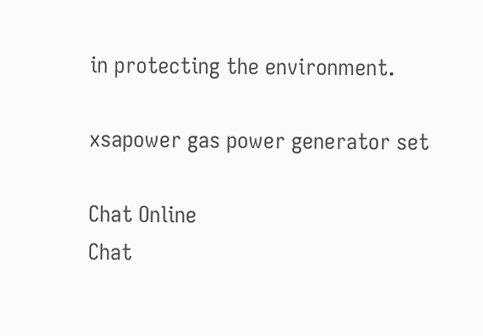in protecting the environment.

xsapower gas power generator set

Chat Online
Chat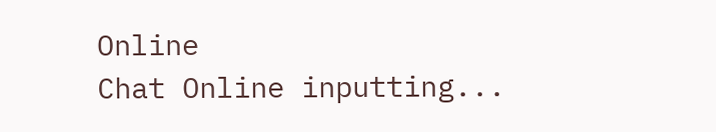Online
Chat Online inputting...